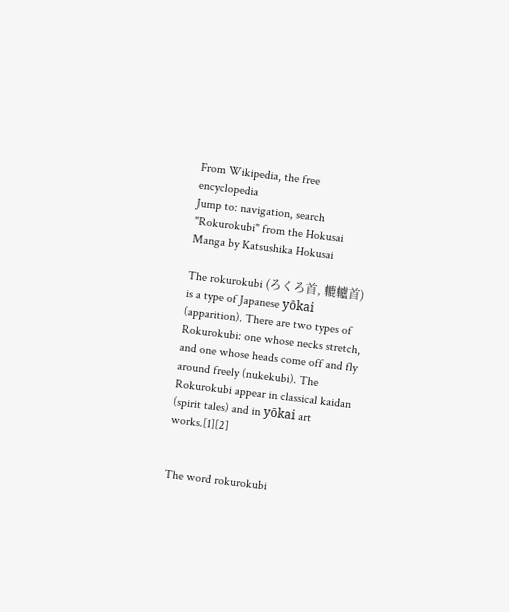From Wikipedia, the free encyclopedia
Jump to: navigation, search
"Rokurokubi" from the Hokusai Manga by Katsushika Hokusai

The rokurokubi (ろくろ首, 轆轤首) is a type of Japanese yōkai (apparition). There are two types of Rokurokubi: one whose necks stretch, and one whose heads come off and fly around freely (nukekubi). The Rokurokubi appear in classical kaidan (spirit tales) and in yōkai art works.[1][2]


The word rokurokubi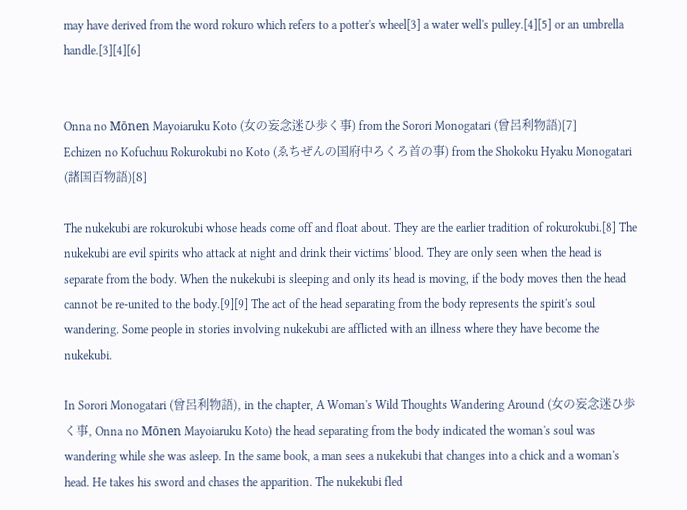may have derived from the word rokuro which refers to a potter's wheel[3] a water well's pulley.[4][5] or an umbrella handle.[3][4][6]


Onna no Mōnen Mayoiaruku Koto (女の妄念迷ひ歩く事) from the Sorori Monogatari (曾呂利物語)[7]
Echizen no Kofuchuu Rokurokubi no Koto (ゑちぜんの国府中ろくろ首の事) from the Shokoku Hyaku Monogatari (諸国百物語)[8]

The nukekubi are rokurokubi whose heads come off and float about. They are the earlier tradition of rokurokubi.[8] The nukekubi are evil spirits who attack at night and drink their victims' blood. They are only seen when the head is separate from the body. When the nukekubi is sleeping and only its head is moving, if the body moves then the head cannot be re-united to the body.[9][9] The act of the head separating from the body represents the spirit's soul wandering. Some people in stories involving nukekubi are afflicted with an illness where they have become the nukekubi.

In Sorori Monogatari (曾呂利物語), in the chapter, A Woman's Wild Thoughts Wandering Around (女の妄念迷ひ歩く事, Onna no Mōnen Mayoiaruku Koto) the head separating from the body indicated the woman's soul was wandering while she was asleep. In the same book, a man sees a nukekubi that changes into a chick and a woman's head. He takes his sword and chases the apparition. The nukekubi fled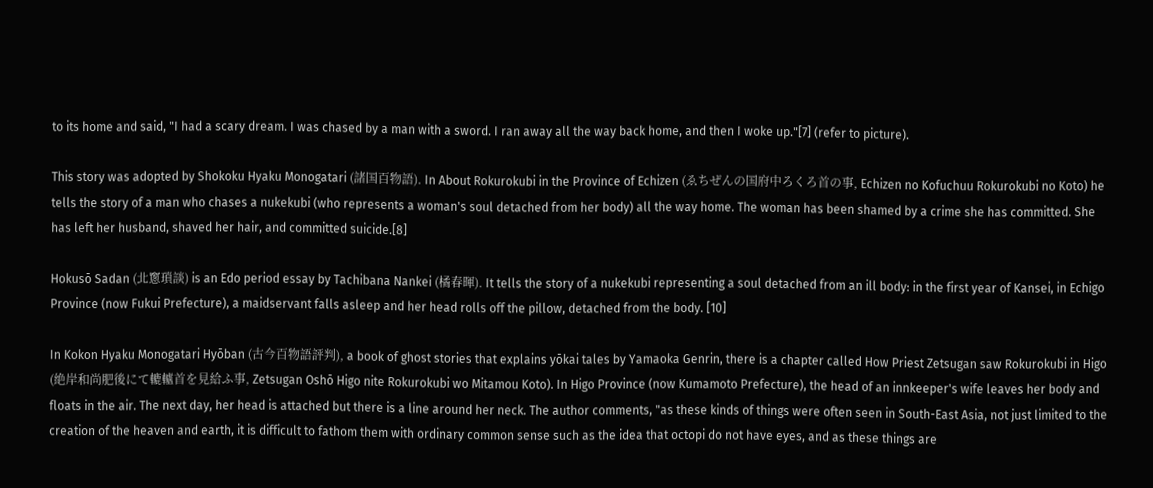to its home and said, "I had a scary dream. I was chased by a man with a sword. I ran away all the way back home, and then I woke up."[7] (refer to picture).

This story was adopted by Shokoku Hyaku Monogatari (諸国百物語). In About Rokurokubi in the Province of Echizen (ゑちぜんの国府中ろくろ首の事, Echizen no Kofuchuu Rokurokubi no Koto) he tells the story of a man who chases a nukekubi (who represents a woman's soul detached from her body) all the way home. The woman has been shamed by a crime she has committed. She has left her husband, shaved her hair, and committed suicide.[8]

Hokusō Sadan (北窻瑣談) is an Edo period essay by Tachibana Nankei (橘春暉). It tells the story of a nukekubi representing a soul detached from an ill body: in the first year of Kansei, in Echigo Province (now Fukui Prefecture), a maidservant falls asleep and her head rolls off the pillow, detached from the body. [10]

In Kokon Hyaku Monogatari Hyōban (古今百物語評判), a book of ghost stories that explains yōkai tales by Yamaoka Genrin, there is a chapter called How Priest Zetsugan saw Rokurokubi in Higo (絶岸和尚肥後にて轆轤首を見給ふ事, Zetsugan Oshō Higo nite Rokurokubi wo Mitamou Koto). In Higo Province (now Kumamoto Prefecture), the head of an innkeeper's wife leaves her body and floats in the air. The next day, her head is attached but there is a line around her neck. The author comments, "as these kinds of things were often seen in South-East Asia, not just limited to the creation of the heaven and earth, it is difficult to fathom them with ordinary common sense such as the idea that octopi do not have eyes, and as these things are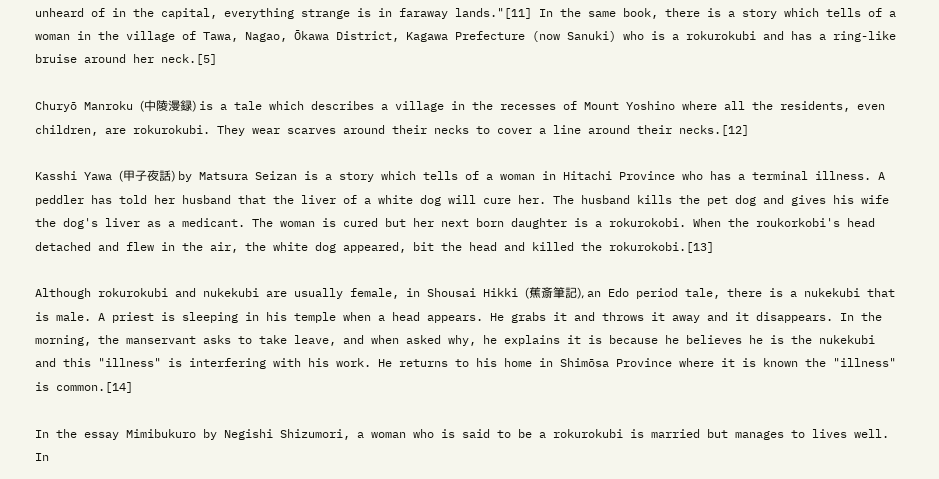unheard of in the capital, everything strange is in faraway lands."[11] In the same book, there is a story which tells of a woman in the village of Tawa, Nagao, Ōkawa District, Kagawa Prefecture (now Sanuki) who is a rokurokubi and has a ring-like bruise around her neck.[5]

Churyō Manroku (中陵漫録) is a tale which describes a village in the recesses of Mount Yoshino where all the residents, even children, are rokurokubi. They wear scarves around their necks to cover a line around their necks.[12]

Kasshi Yawa (甲子夜話) by Matsura Seizan is a story which tells of a woman in Hitachi Province who has a terminal illness. A peddler has told her husband that the liver of a white dog will cure her. The husband kills the pet dog and gives his wife the dog's liver as a medicant. The woman is cured but her next born daughter is a rokurokobi. When the roukorkobi's head detached and flew in the air, the white dog appeared, bit the head and killed the rokurokobi.[13]

Although rokurokubi and nukekubi are usually female, in Shousai Hikki (蕉斎筆記), an Edo period tale, there is a nukekubi that is male. A priest is sleeping in his temple when a head appears. He grabs it and throws it away and it disappears. In the morning, the manservant asks to take leave, and when asked why, he explains it is because he believes he is the nukekubi and this "illness" is interfering with his work. He returns to his home in Shimōsa Province where it is known the "illness" is common.[14]

In the essay Mimibukuro by Negishi Shizumori, a woman who is said to be a rokurokubi is married but manages to lives well. In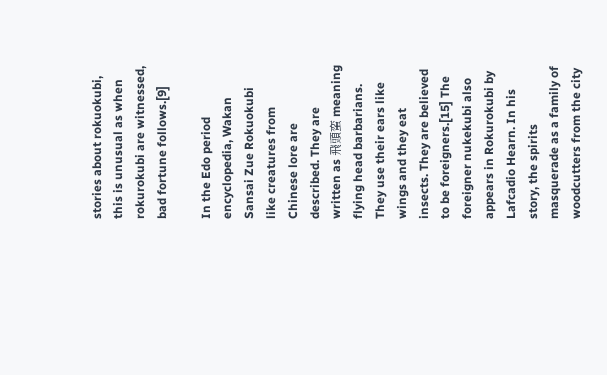stories about rokuokubi, this is unusual as when rokurokubi are witnessed, bad fortune follows.[9]

In the Edo period encyclopedia, Wakan Sansai Zue Rokuokubi like creatures from Chinese lore are described. They are written as 飛頭蛮 meaning flying head barbarians. They use their ears like wings and they eat insects. They are believed to be foreigners.[15] The foreigner nukekubi also appears in Rokurokubi by Lafcadio Hearn. In his story, the spirits masquerade as a family of woodcutters from the city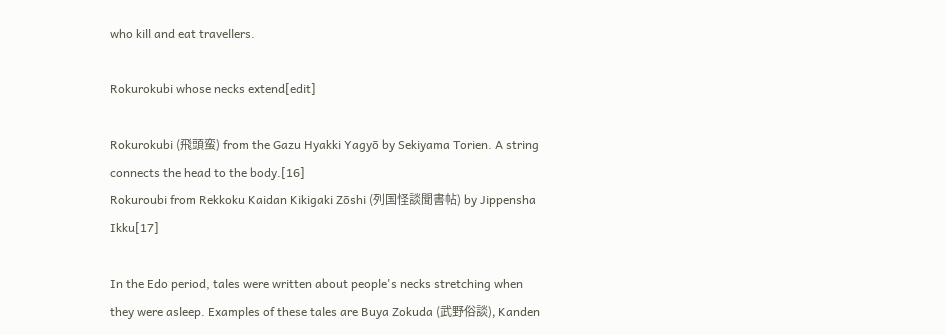who kill and eat travellers.

Rokurokubi whose necks extend[edit]

Rokurokubi (飛頭蛮) from the Gazu Hyakki Yagyō by Sekiyama Torien. A string connects the head to the body.[16]
Rokuroubi from Rekkoku Kaidan Kikigaki Zōshi (列国怪談聞書帖) by Jippensha Ikku[17]

In the Edo period, tales were written about people's necks stretching when they were asleep. Examples of these tales are Buya Zokuda (武野俗談), Kanden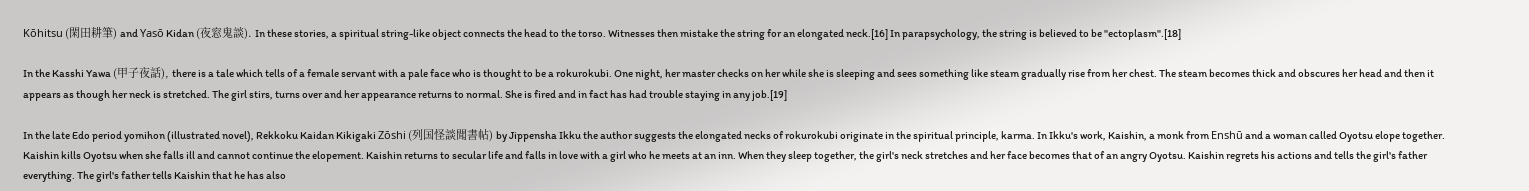Kōhitsu (閑田耕筆) and Yasō Kidan (夜窓鬼談). In these stories, a spiritual string-like object connects the head to the torso. Witnesses then mistake the string for an elongated neck.[16] In parapsychology, the string is believed to be "ectoplasm".[18]

In the Kasshi Yawa (甲子夜話), there is a tale which tells of a female servant with a pale face who is thought to be a rokurokubi. One night, her master checks on her while she is sleeping and sees something like steam gradually rise from her chest. The steam becomes thick and obscures her head and then it appears as though her neck is stretched. The girl stirs, turns over and her appearance returns to normal. She is fired and in fact has had trouble staying in any job.[19]

In the late Edo period yomihon (illustrated novel), Rekkoku Kaidan Kikigaki Zōshi (列国怪談聞書帖) by Jippensha Ikku the author suggests the elongated necks of rokurokubi originate in the spiritual principle, karma. In Ikku's work, Kaishin, a monk from Enshū and a woman called Oyotsu elope together. Kaishin kills Oyotsu when she falls ill and cannot continue the elopement. Kaishin returns to secular life and falls in love with a girl who he meets at an inn. When they sleep together, the girl's neck stretches and her face becomes that of an angry Oyotsu. Kaishin regrets his actions and tells the girl's father everything. The girl's father tells Kaishin that he has also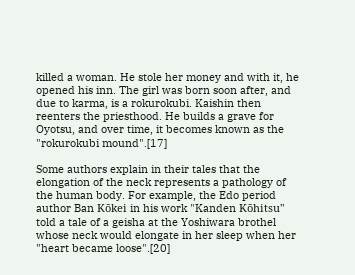killed a woman. He stole her money and with it, he opened his inn. The girl was born soon after, and due to karma, is a rokurokubi. Kaishin then reenters the priesthood. He builds a grave for Oyotsu, and over time, it becomes known as the "rokurokubi mound".[17]

Some authors explain in their tales that the elongation of the neck represents a pathology of the human body. For example, the Edo period author Ban Kōkei in his work "Kanden Kōhitsu" told a tale of a geisha at the Yoshiwara brothel whose neck would elongate in her sleep when her "heart became loose".[20]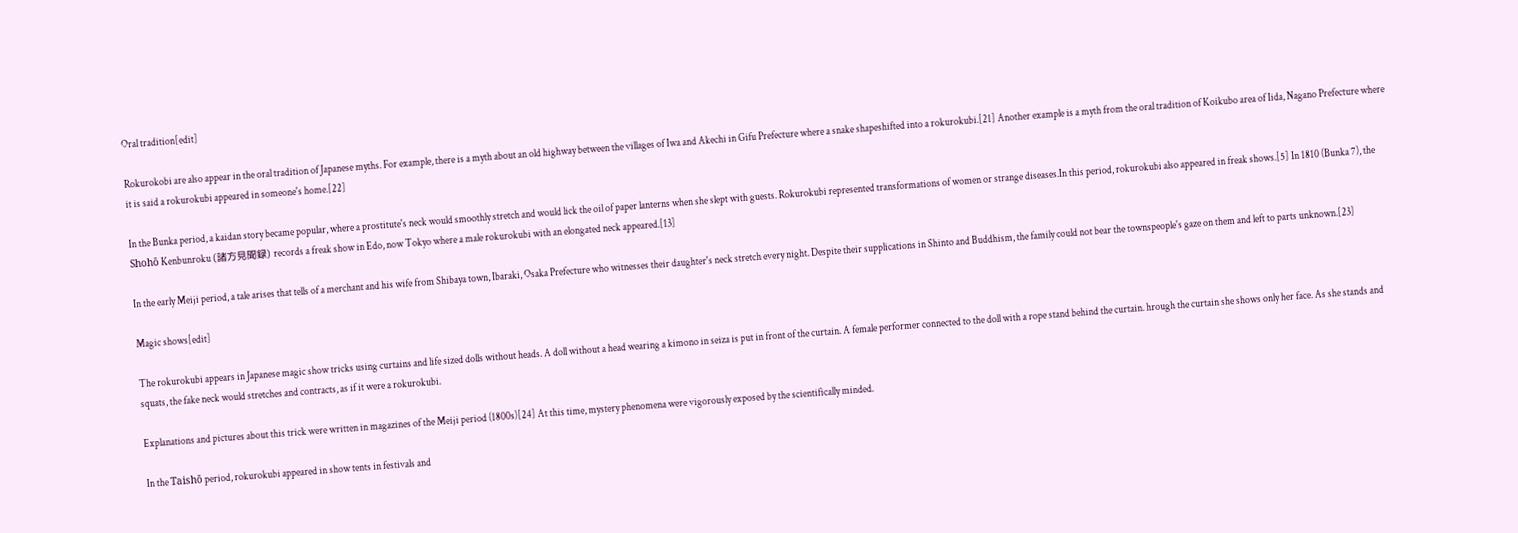Oral tradition[edit]

Rokurokobi are also appear in the oral tradition of Japanese myths. For example, there is a myth about an old highway between the villages of Iwa and Akechi in Gifu Prefecture where a snake shapeshifted into a rokurokubi.[21] Another example is a myth from the oral tradition of Koikubo area of Iida, Nagano Prefecture where it is said a rokurokubi appeared in someone's home.[22]

In the Bunka period, a kaidan story became popular, where a prostitute's neck would smoothly stretch and would lick the oil of paper lanterns when she slept with guests. Rokurokubi represented transformations of women or strange diseases.In this period, rokurokubi also appeared in freak shows.[5] In 1810 (Bunka 7), the Shohō Kenbunroku (諸方見聞録) records a freak show in Edo, now Tokyo where a male rokurokubi with an elongated neck appeared.[13]

In the early Meiji period, a tale arises that tells of a merchant and his wife from Shibaya town, Ibaraki, Osaka Prefecture who witnesses their daughter's neck stretch every night. Despite their supplications in Shinto and Buddhism, the family could not bear the townspeople's gaze on them and left to parts unknown.[23]

Magic shows[edit]

The rokurokubi appears in Japanese magic show tricks using curtains and life sized dolls without heads. A doll without a head wearing a kimono in seiza is put in front of the curtain. A female performer connected to the doll with a rope stand behind the curtain. hrough the curtain she shows only her face. As she stands and squats, the fake neck would stretches and contracts, as if it were a rokurokubi.

Explanations and pictures about this trick were written in magazines of the Meiji period (1800s)[24] At this time, mystery phenomena were vigorously exposed by the scientifically minded.

In the Taishō period, rokurokubi appeared in show tents in festivals and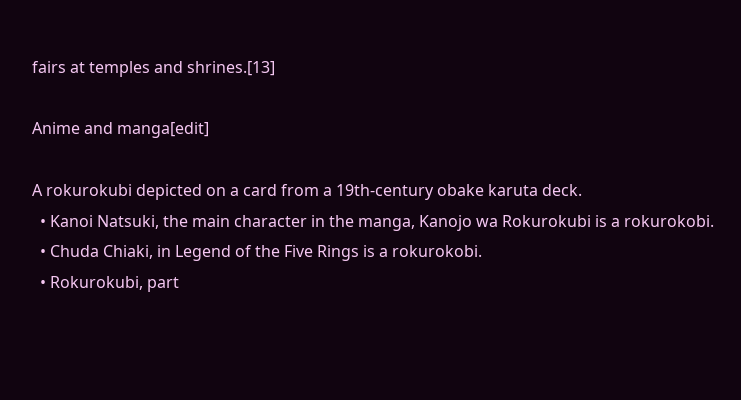fairs at temples and shrines.[13]

Anime and manga[edit]

A rokurokubi depicted on a card from a 19th-century obake karuta deck.
  • Kanoi Natsuki, the main character in the manga, Kanojo wa Rokurokubi is a rokurokobi.
  • Chuda Chiaki, in Legend of the Five Rings is a rokurokobi.
  • Rokurokubi, part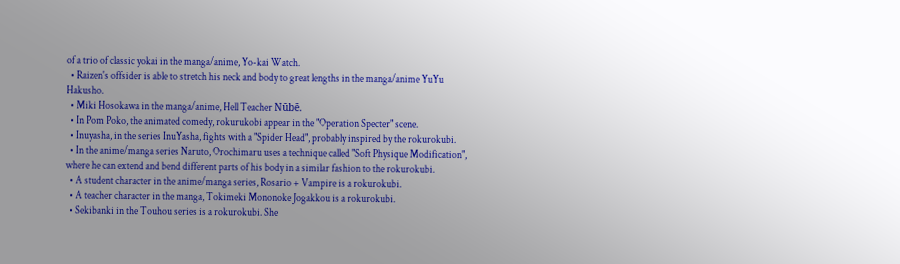of a trio of classic yokai in the manga/anime, Yo-kai Watch.
  • Raizen's offsider is able to stretch his neck and body to great lengths in the manga/anime YuYu Hakusho.
  • Miki Hosokawa in the manga/anime, Hell Teacher Nūbē.
  • In Pom Poko, the animated comedy, rokurukobi appear in the "Operation Specter" scene.
  • Inuyasha, in the series InuYasha, fights with a "Spider Head", probably inspired by the rokurokubi.
  • In the anime/manga series Naruto, Orochimaru uses a technique called "Soft Physique Modification", where he can extend and bend different parts of his body in a similar fashion to the rokurokubi.
  • A student character in the anime/manga series, Rosario + Vampire is a rokurokubi.
  • A teacher character in the manga, Tokimeki Mononoke Jogakkou is a rokurokubi.
  • Sekibanki in the Touhou series is a rokurokubi. She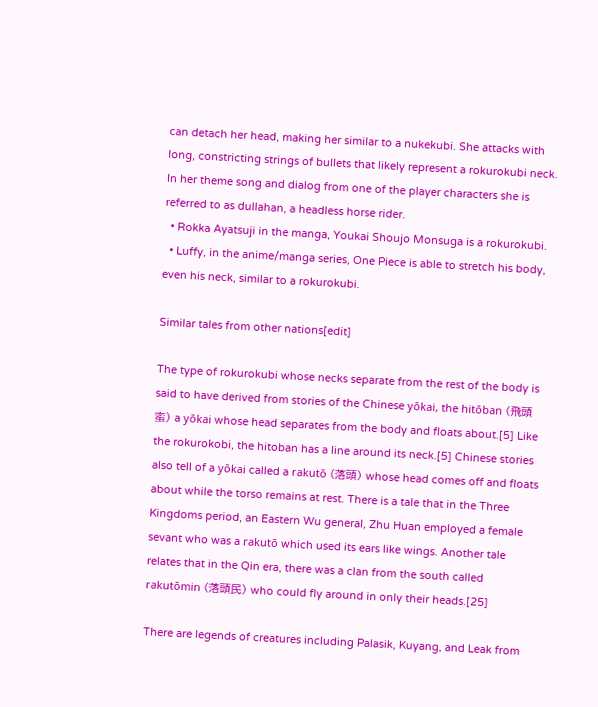can detach her head, making her similar to a nukekubi. She attacks with long, constricting strings of bullets that likely represent a rokurokubi neck. In her theme song and dialog from one of the player characters she is referred to as dullahan, a headless horse rider.
  • Rokka Ayatsuji in the manga, Youkai Shoujo Monsuga is a rokurokubi.
  • Luffy, in the anime/manga series, One Piece is able to stretch his body, even his neck, similar to a rokurokubi.

Similar tales from other nations[edit]

The type of rokurokubi whose necks separate from the rest of the body is said to have derived from stories of the Chinese yōkai, the hitōban (飛頭蛮) a yōkai whose head separates from the body and floats about.[5] Like the rokurokobi, the hitoban has a line around its neck.[5] Chinese stories also tell of a yōkai called a rakutō (落頭) whose head comes off and floats about while the torso remains at rest. There is a tale that in the Three Kingdoms period, an Eastern Wu general, Zhu Huan employed a female sevant who was a rakutō which used its ears like wings. Another tale relates that in the Qin era, there was a clan from the south called rakutōmin (落頭民) who could fly around in only their heads.[25]

There are legends of creatures including Palasik, Kuyang, and Leak from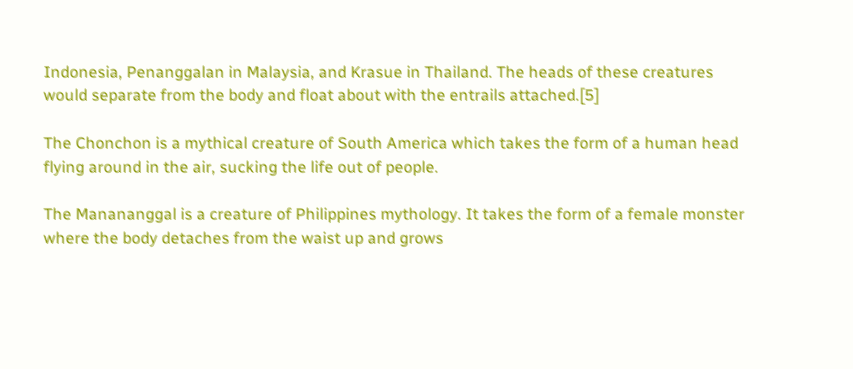Indonesia, Penanggalan in Malaysia, and Krasue in Thailand. The heads of these creatures would separate from the body and float about with the entrails attached.[5]

The Chonchon is a mythical creature of South America which takes the form of a human head flying around in the air, sucking the life out of people.

The Manananggal is a creature of Philippines mythology. It takes the form of a female monster where the body detaches from the waist up and grows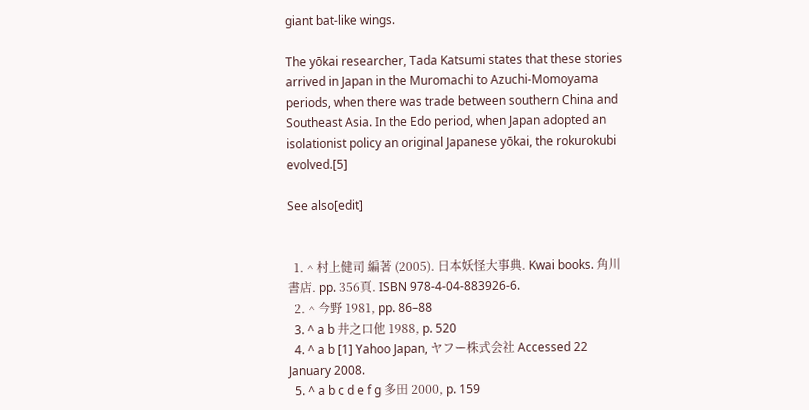giant bat-like wings.

The yōkai researcher, Tada Katsumi states that these stories arrived in Japan in the Muromachi to Azuchi-Momoyama periods, when there was trade between southern China and Southeast Asia. In the Edo period, when Japan adopted an isolationist policy an original Japanese yōkai, the rokurokubi evolved.[5]

See also[edit]


  1. ^ 村上健司 編著 (2005). 日本妖怪大事典. Kwai books. 角川書店. pp. 356頁. ISBN 978-4-04-883926-6.
  2. ^ 今野 1981, pp. 86–88
  3. ^ a b 井之口他 1988, p. 520
  4. ^ a b [1] Yahoo Japan, ヤフー株式会社 Accessed 22 January 2008.
  5. ^ a b c d e f g 多田 2000, p. 159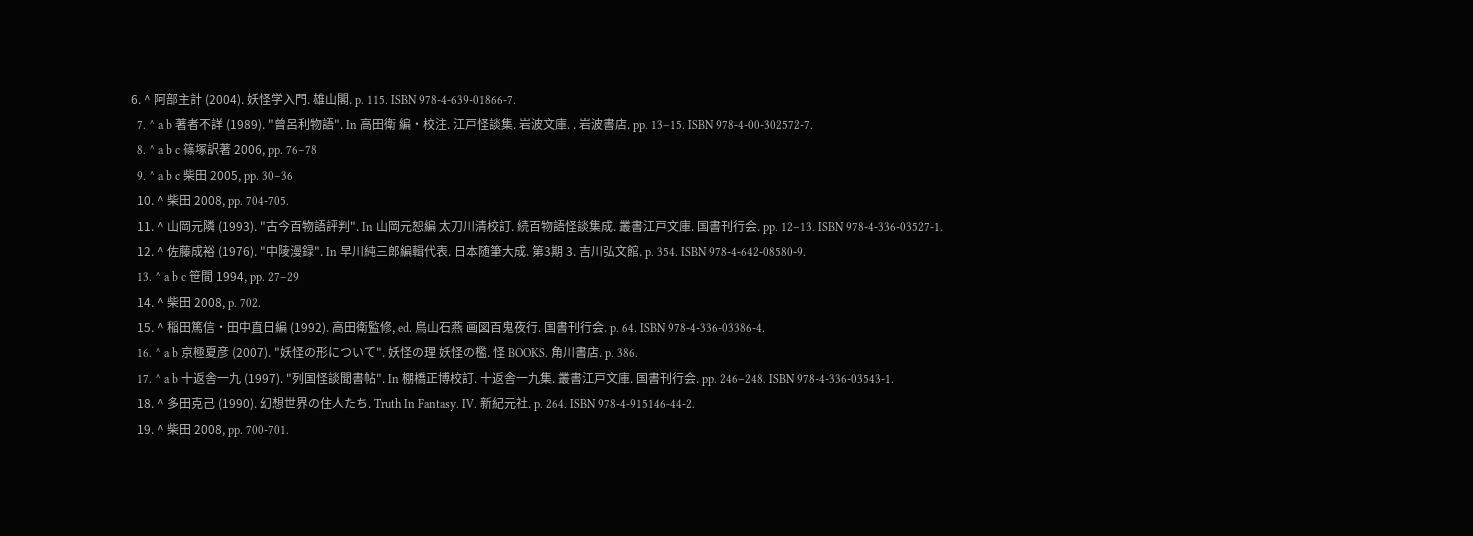6. ^ 阿部主計 (2004). 妖怪学入門. 雄山閣. p. 115. ISBN 978-4-639-01866-7.
  7. ^ a b 著者不詳 (1989). "曾呂利物語". In 高田衛 編・校注. 江戸怪談集. 岩波文庫. . 岩波書店. pp. 13–15. ISBN 978-4-00-302572-7.
  8. ^ a b c 篠塚訳著 2006, pp. 76–78
  9. ^ a b c 柴田 2005, pp. 30–36
  10. ^ 柴田 2008, pp. 704-705.
  11. ^ 山岡元隣 (1993). "古今百物語評判". In 山岡元恕編 太刀川清校訂. 続百物語怪談集成. 叢書江戸文庫. 国書刊行会. pp. 12–13. ISBN 978-4-336-03527-1.
  12. ^ 佐藤成裕 (1976). "中陵漫録". In 早川純三郎編輯代表. 日本随筆大成. 第3期 3. 吉川弘文館. p. 354. ISBN 978-4-642-08580-9.
  13. ^ a b c 笹間 1994, pp. 27–29
  14. ^ 柴田 2008, p. 702.
  15. ^ 稲田篤信・田中直日編 (1992). 高田衛監修, ed. 鳥山石燕 画図百鬼夜行. 国書刊行会. p. 64. ISBN 978-4-336-03386-4.
  16. ^ a b 京極夏彦 (2007). "妖怪の形について". 妖怪の理 妖怪の檻. 怪 BOOKS. 角川書店. p. 386.
  17. ^ a b 十返舎一九 (1997). "列国怪談聞書帖". In 棚橋正博校訂. 十返舎一九集. 叢書江戸文庫. 国書刊行会. pp. 246–248. ISBN 978-4-336-03543-1.
  18. ^ 多田克己 (1990). 幻想世界の住人たち. Truth In Fantasy. IV. 新紀元社. p. 264. ISBN 978-4-915146-44-2.
  19. ^ 柴田 2008, pp. 700-701.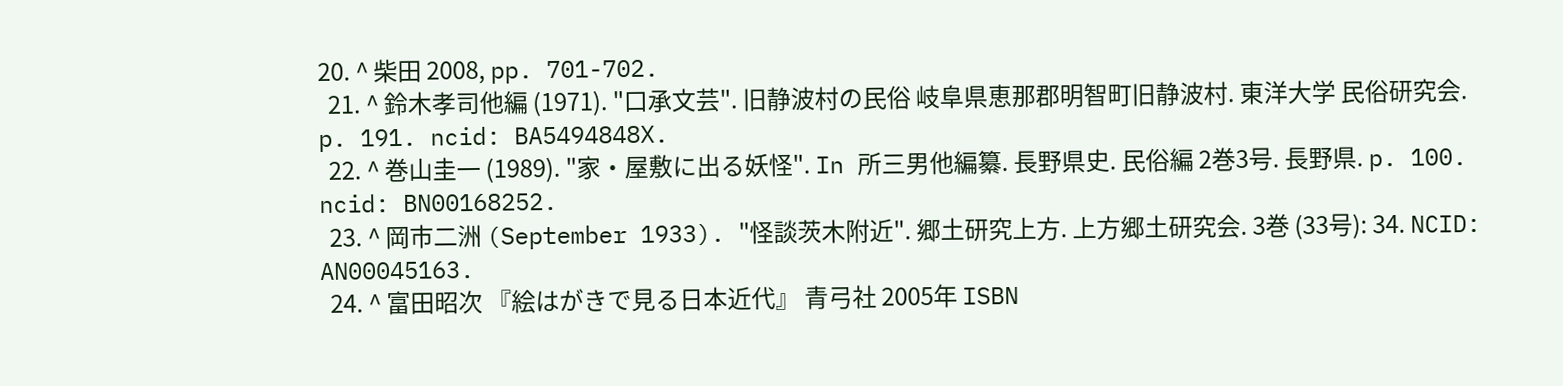20. ^ 柴田 2008, pp. 701-702.
  21. ^ 鈴木孝司他編 (1971). "口承文芸". 旧静波村の民俗 岐阜県恵那郡明智町旧静波村. 東洋大学 民俗研究会. p. 191. ncid: BA5494848X.
  22. ^ 巻山圭一 (1989). "家・屋敷に出る妖怪". In 所三男他編纂. 長野県史. 民俗編 2巻3号. 長野県. p. 100. ncid: BN00168252.
  23. ^ 岡市二洲 (September 1933). "怪談茨木附近". 郷土研究上方. 上方郷土研究会. 3巻 (33号): 34. NCID: AN00045163.
  24. ^ 富田昭次 『絵はがきで見る日本近代』 青弓社 2005年 ISBN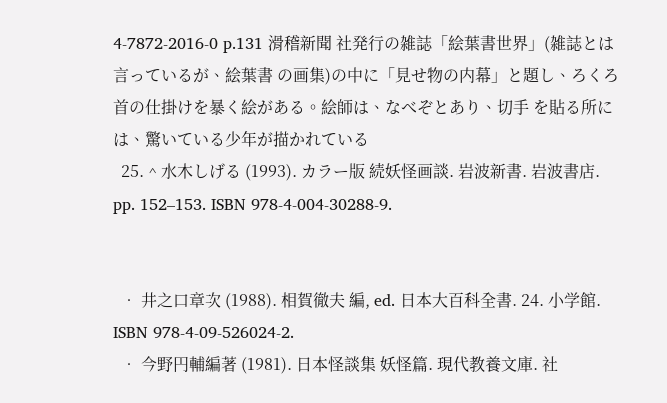4-7872-2016-0 p.131 滑稽新聞 社発行の雑誌「絵葉書世界」(雑誌とは言っているが、絵葉書 の画集)の中に「見せ物の内幕」と題し、ろくろ首の仕掛けを暴く絵がある。絵師は、なべぞとあり、切手 を貼る所には、驚いている少年が描かれている
  25. ^ 水木しげる (1993). カラー版 続妖怪画談. 岩波新書. 岩波書店. pp. 152–153. ISBN 978-4-004-30288-9.


  • 井之口章次 (1988). 相賀徹夫 編, ed. 日本大百科全書. 24. 小学館. ISBN 978-4-09-526024-2.
  • 今野円輔編著 (1981). 日本怪談集 妖怪篇. 現代教養文庫. 社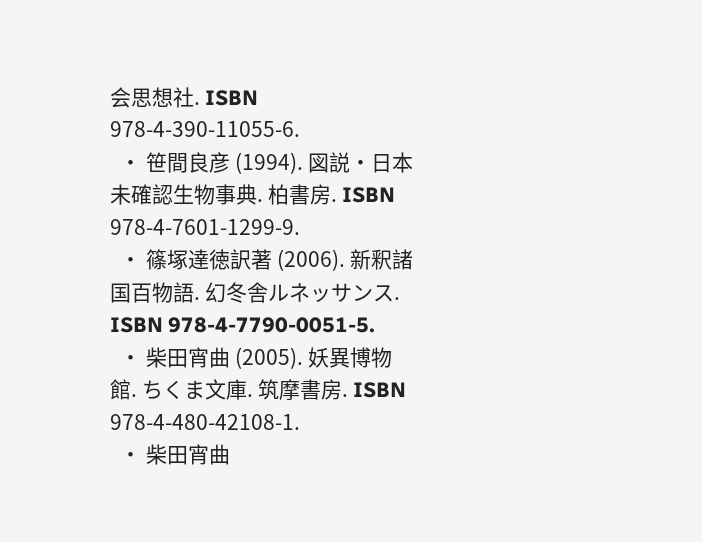会思想社. ISBN 978-4-390-11055-6.
  • 笹間良彦 (1994). 図説・日本未確認生物事典. 柏書房. ISBN 978-4-7601-1299-9.
  • 篠塚達徳訳著 (2006). 新釈諸国百物語. 幻冬舎ルネッサンス. ISBN 978-4-7790-0051-5.
  • 柴田宵曲 (2005). 妖異博物館. ちくま文庫. 筑摩書房. ISBN 978-4-480-42108-1.
  • 柴田宵曲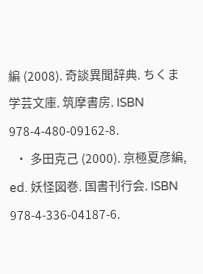編 (2008). 奇談異聞辞典. ちくま学芸文庫. 筑摩書房. ISBN 978-4-480-09162-8.
  • 多田克己 (2000). 京極夏彦編, ed. 妖怪図巻. 国書刊行会. ISBN 978-4-336-04187-6.